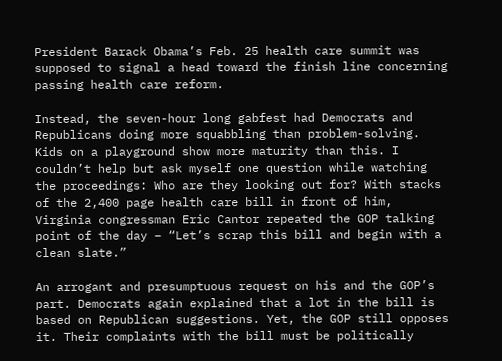President Barack Obama’s Feb. 25 health care summit was supposed to signal a head toward the finish line concerning passing health care reform.

Instead, the seven-hour long gabfest had Democrats and Republicans doing more squabbling than problem-solving. Kids on a playground show more maturity than this. I couldn’t help but ask myself one question while watching the proceedings: Who are they looking out for? With stacks of the 2,400 page health care bill in front of him, Virginia congressman Eric Cantor repeated the GOP talking point of the day – “Let’s scrap this bill and begin with a clean slate.”

An arrogant and presumptuous request on his and the GOP’s part. Democrats again explained that a lot in the bill is based on Republican suggestions. Yet, the GOP still opposes it. Their complaints with the bill must be politically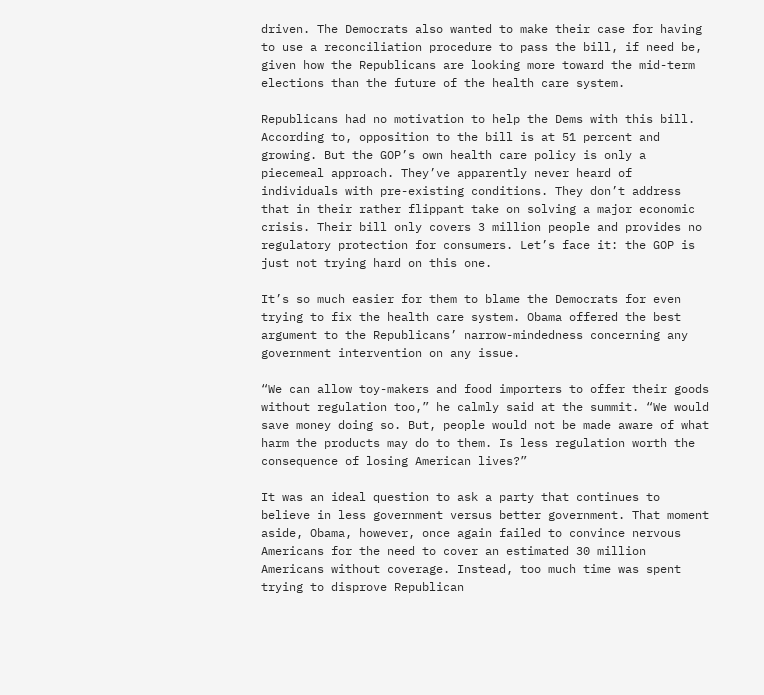driven. The Democrats also wanted to make their case for having to use a reconciliation procedure to pass the bill, if need be, given how the Republicans are looking more toward the mid-term elections than the future of the health care system.

Republicans had no motivation to help the Dems with this bill. According to, opposition to the bill is at 51 percent and growing. But the GOP’s own health care policy is only a piecemeal approach. They’ve apparently never heard of individuals with pre-existing conditions. They don’t address that in their rather flippant take on solving a major economic crisis. Their bill only covers 3 million people and provides no regulatory protection for consumers. Let’s face it: the GOP is just not trying hard on this one.

It’s so much easier for them to blame the Democrats for even trying to fix the health care system. Obama offered the best argument to the Republicans’ narrow-mindedness concerning any government intervention on any issue.

“We can allow toy-makers and food importers to offer their goods without regulation too,” he calmly said at the summit. “We would save money doing so. But, people would not be made aware of what harm the products may do to them. Is less regulation worth the consequence of losing American lives?”

It was an ideal question to ask a party that continues to believe in less government versus better government. That moment aside, Obama, however, once again failed to convince nervous Americans for the need to cover an estimated 30 million Americans without coverage. Instead, too much time was spent trying to disprove Republican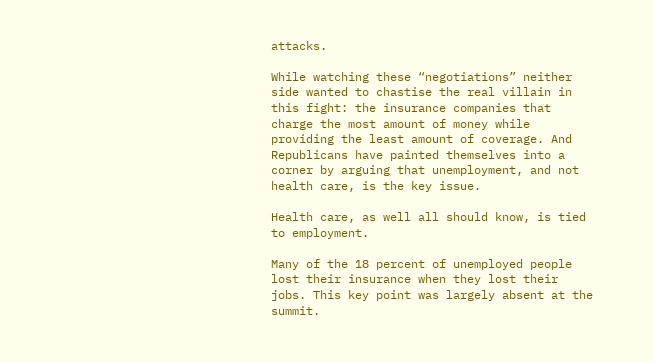attacks.

While watching these “negotiations” neither side wanted to chastise the real villain in this fight: the insurance companies that charge the most amount of money while providing the least amount of coverage. And Republicans have painted themselves into a corner by arguing that unemployment, and not health care, is the key issue.

Health care, as well all should know, is tied to employment.

Many of the 18 percent of unemployed people lost their insurance when they lost their jobs. This key point was largely absent at the summit.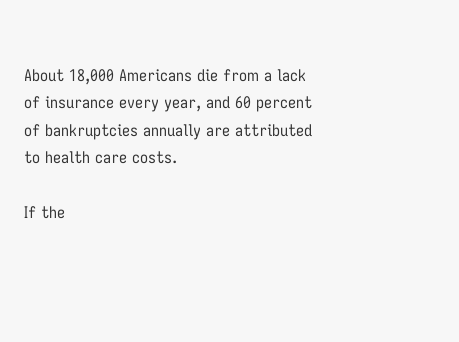About 18,000 Americans die from a lack of insurance every year, and 60 percent of bankruptcies annually are attributed to health care costs.

If the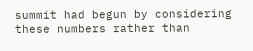summit had begun by considering these numbers rather than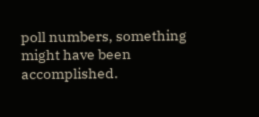poll numbers, something might have been accomplished.